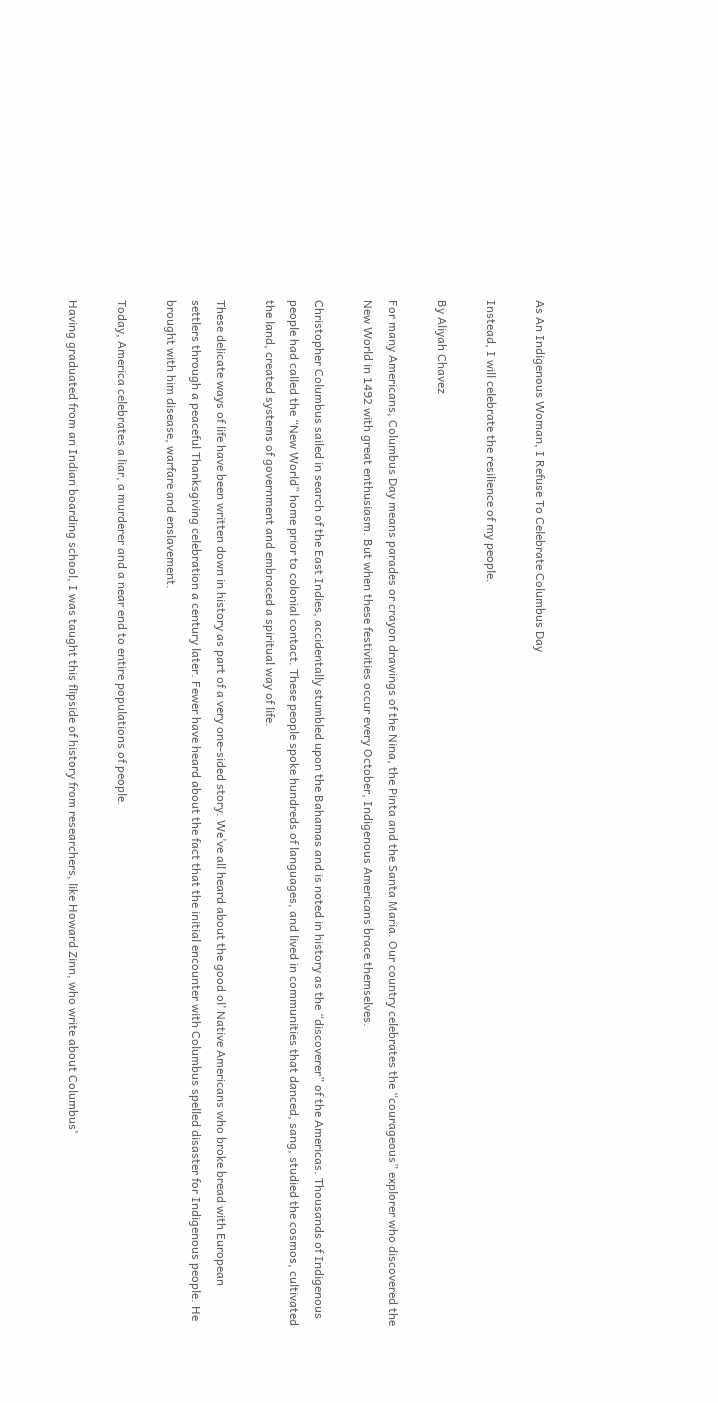As An Indigenous Woman, I Refuse To Celebrate Columbus Day

Instead, I will celebrate the resilience of my people.

By Aliyah Chavez

For many Americans, Columbus Day means parades or crayon drawings of the Nina, the Pinta and the Santa Maria. Our country celebrates the “courageous” explorer who discovered the New World in 1492 with great enthusiasm. But when these festivities occur every October, Indigenous Americans brace themselves.

Christopher Columbus sailed in search of the East Indies, accidentally stumbled upon the Bahamas and is noted in history as the “discoverer” of the Americas. Thousands of Indigenous people had called the “New World” home prior to colonial contact. These people spoke hundreds of languages, and lived in communities that danced, sang, studied the cosmos, cultivated the land, created systems of government and embraced a spiritual way of life.

These delicate ways of life have been written down in history as part of a very one-sided story. We’ve all heard about the good ol’ Native Americans who broke bread with European settlers through a peaceful Thanksgiving celebration a century later. Fewer have heard about the fact that the initial encounter with Columbus spelled disaster for Indigenous people. He brought with him disease, warfare and enslavement.

Today, America celebrates a liar, a murderer and a near end to entire populations of people.

Having graduated from an Indian boarding school, I was taught this flipside of history from researchers, like Howard Zinn, who write about Columbus’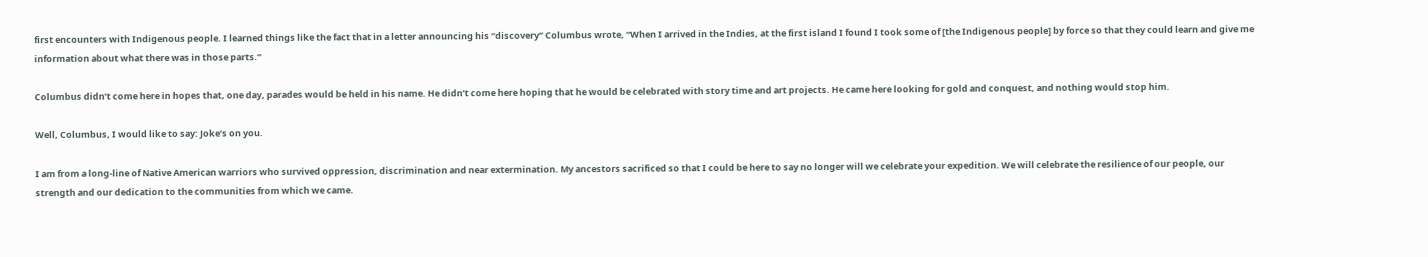first encounters with Indigenous people. I learned things like the fact that in a letter announcing his “discovery” Columbus wrote, “When I arrived in the Indies, at the first island I found I took some of [the Indigenous people] by force so that they could learn and give me information about what there was in those parts.”

Columbus didn’t come here in hopes that, one day, parades would be held in his name. He didn’t come here hoping that he would be celebrated with story time and art projects. He came here looking for gold and conquest, and nothing would stop him.

Well, Columbus, I would like to say: Joke’s on you.

I am from a long-line of Native American warriors who survived oppression, discrimination and near extermination. My ancestors sacrificed so that I could be here to say no longer will we celebrate your expedition. We will celebrate the resilience of our people, our strength and our dedication to the communities from which we came.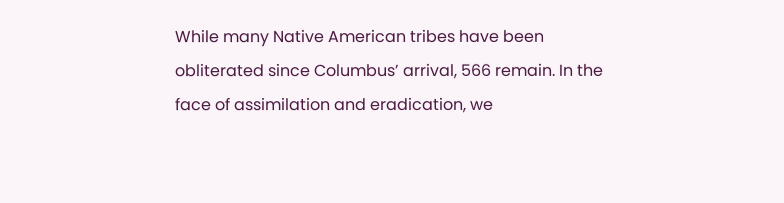While many Native American tribes have been obliterated since Columbus’ arrival, 566 remain. In the face of assimilation and eradication, we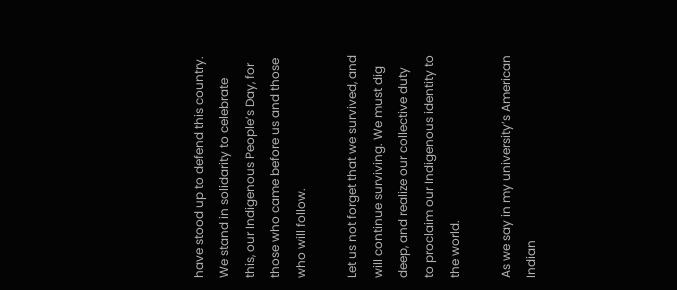have stood up to defend this country. We stand in solidarity to celebrate this, our Indigenous People’s Day, for those who came before us and those who will follow.

Let us not forget that we survived, and will continue surviving. We must dig deep, and realize our collective duty to proclaim our Indigenous identity to the world.

As we say in my university’s American Indian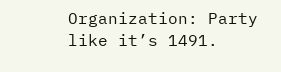Organization: Party like it’s 1491.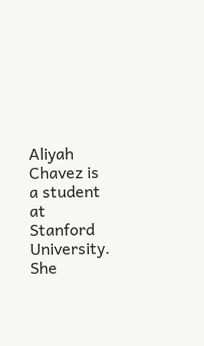Aliyah Chavez is a student at Stanford University. She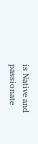is Native and passionate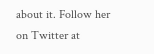about it. Follow her on Twitter at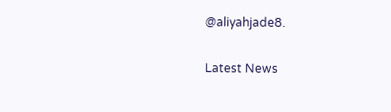@aliyahjade8.

Latest News